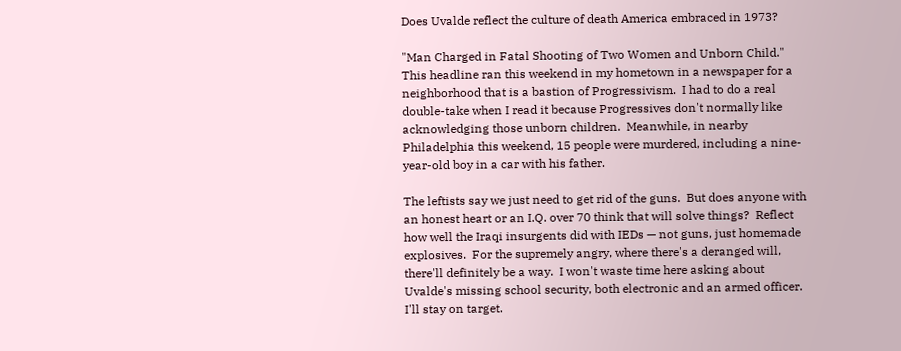Does Uvalde reflect the culture of death America embraced in 1973?

"Man Charged in Fatal Shooting of Two Women and Unborn Child."  This headline ran this weekend in my hometown in a newspaper for a neighborhood that is a bastion of Progressivism.  I had to do a real double-take when I read it because Progressives don't normally like acknowledging those unborn children.  Meanwhile, in nearby Philadelphia this weekend, 15 people were murdered, including a nine-year-old boy in a car with his father.

The leftists say we just need to get rid of the guns.  But does anyone with an honest heart or an I.Q. over 70 think that will solve things?  Reflect how well the Iraqi insurgents did with IEDs — not guns, just homemade explosives.  For the supremely angry, where there's a deranged will, there'll definitely be a way.  I won't waste time here asking about Uvalde's missing school security, both electronic and an armed officer.  I'll stay on target.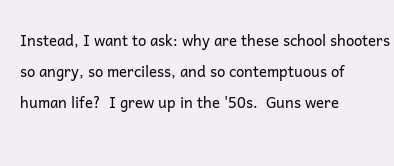Instead, I want to ask: why are these school shooters so angry, so merciless, and so contemptuous of human life?  I grew up in the '50s.  Guns were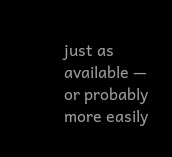just as available — or probably more easily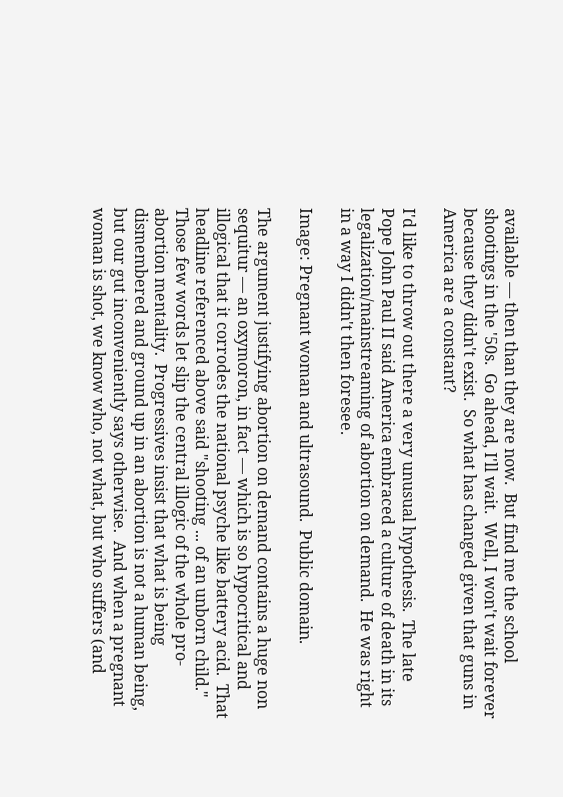available — then than they are now.  But find me the school shootings in the '50s.  Go ahead, I'll wait.  Well, I won't wait forever because they didn't exist.  So what has changed given that guns in America are a constant?

I'd like to throw out there a very unusual hypothesis.  The late Pope John Paul II said America embraced a culture of death in its legalization/mainstreaming of abortion on demand.  He was right in a way I didn't then foresee.

Image: Pregnant woman and ultrasound.  Public domain.

The argument justifying abortion on demand contains a huge non sequitur — an oxymoron, in fact — which is so hypocritical and illogical that it corrodes the national psyche like battery acid.  That headline referenced above said "shooting ... of an unborn child."  Those few words let slip the central illogic of the whole pro-abortion mentality.  Progressives insist that what is being dismembered and ground up in an abortion is not a human being, but our gut inconveniently says otherwise.  And when a pregnant woman is shot, we know who, not what, but who suffers (and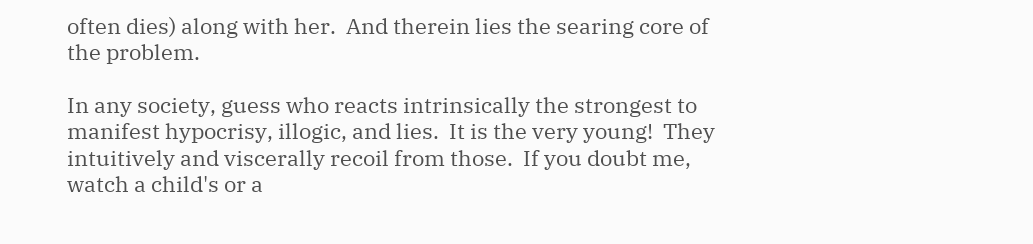often dies) along with her.  And therein lies the searing core of the problem.

In any society, guess who reacts intrinsically the strongest to manifest hypocrisy, illogic, and lies.  It is the very young!  They intuitively and viscerally recoil from those.  If you doubt me, watch a child's or a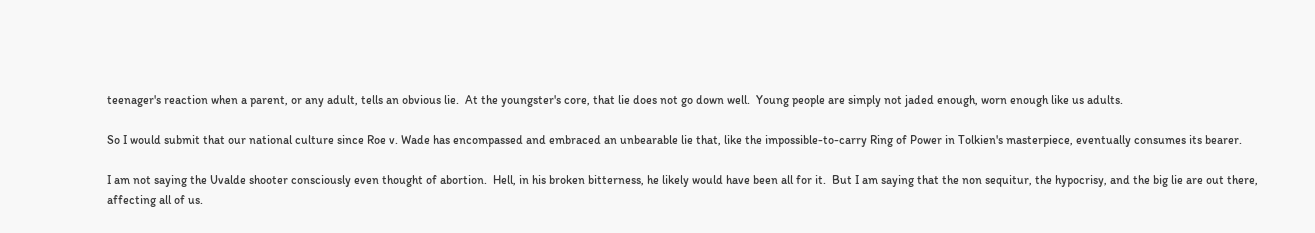teenager's reaction when a parent, or any adult, tells an obvious lie.  At the youngster's core, that lie does not go down well.  Young people are simply not jaded enough, worn enough like us adults.

So I would submit that our national culture since Roe v. Wade has encompassed and embraced an unbearable lie that, like the impossible-to-carry Ring of Power in Tolkien's masterpiece, eventually consumes its bearer.

I am not saying the Uvalde shooter consciously even thought of abortion.  Hell, in his broken bitterness, he likely would have been all for it.  But I am saying that the non sequitur, the hypocrisy, and the big lie are out there, affecting all of us.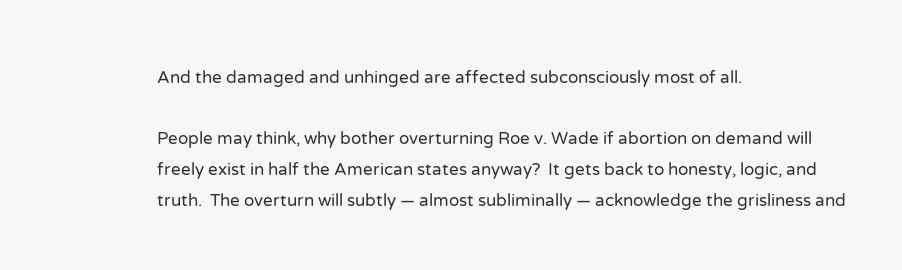And the damaged and unhinged are affected subconsciously most of all.

People may think, why bother overturning Roe v. Wade if abortion on demand will freely exist in half the American states anyway?  It gets back to honesty, logic, and truth.  The overturn will subtly — almost subliminally — acknowledge the grisliness and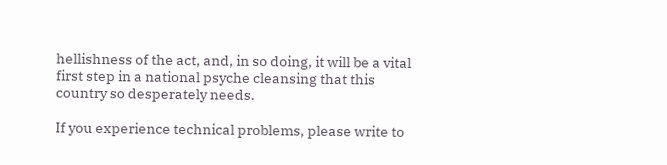hellishness of the act, and, in so doing, it will be a vital first step in a national psyche cleansing that this country so desperately needs.

If you experience technical problems, please write to